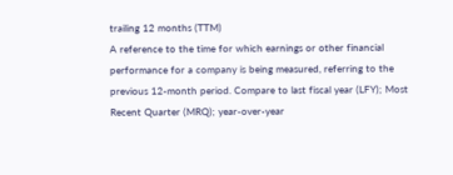trailing 12 months (TTM)
A reference to the time for which earnings or other financial performance for a company is being measured, referring to the previous 12-month period. Compare to last fiscal year (LFY); Most Recent Quarter (MRQ); year-over-year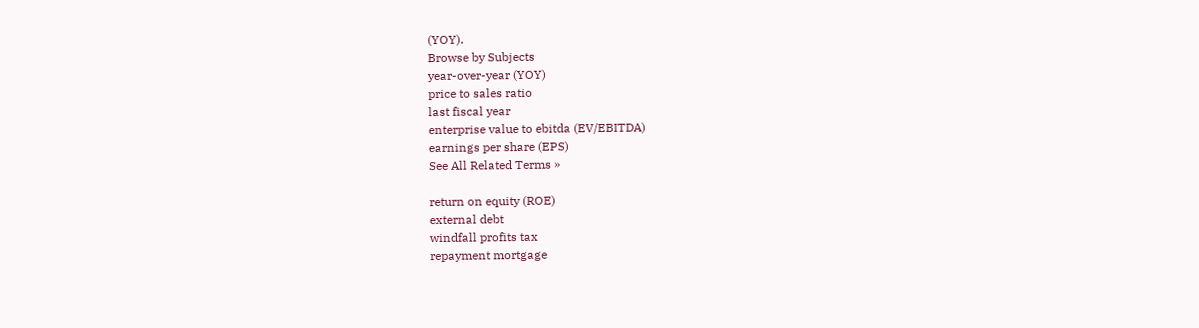(YOY).
Browse by Subjects
year-over-year (YOY)
price to sales ratio
last fiscal year
enterprise value to ebitda (EV/EBITDA)
earnings per share (EPS)
See All Related Terms »

return on equity (ROE)
external debt
windfall profits tax
repayment mortgage